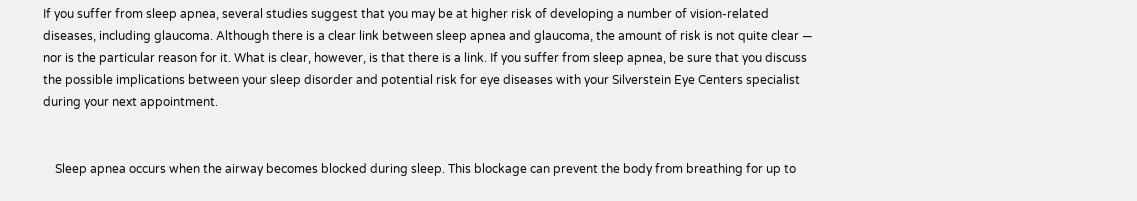If you suffer from sleep apnea, several studies suggest that you may be at higher risk of developing a number of vision-related diseases, including glaucoma. Although there is a clear link between sleep apnea and glaucoma, the amount of risk is not quite clear — nor is the particular reason for it. What is clear, however, is that there is a link. If you suffer from sleep apnea, be sure that you discuss the possible implications between your sleep disorder and potential risk for eye diseases with your Silverstein Eye Centers specialist during your next appointment.


    Sleep apnea occurs when the airway becomes blocked during sleep. This blockage can prevent the body from breathing for up to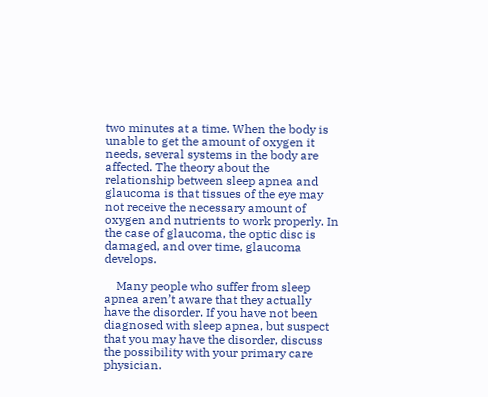two minutes at a time. When the body is unable to get the amount of oxygen it needs, several systems in the body are affected. The theory about the relationship between sleep apnea and glaucoma is that tissues of the eye may not receive the necessary amount of oxygen and nutrients to work properly. In the case of glaucoma, the optic disc is damaged, and over time, glaucoma develops.

    Many people who suffer from sleep apnea aren’t aware that they actually have the disorder. If you have not been diagnosed with sleep apnea, but suspect that you may have the disorder, discuss the possibility with your primary care physician.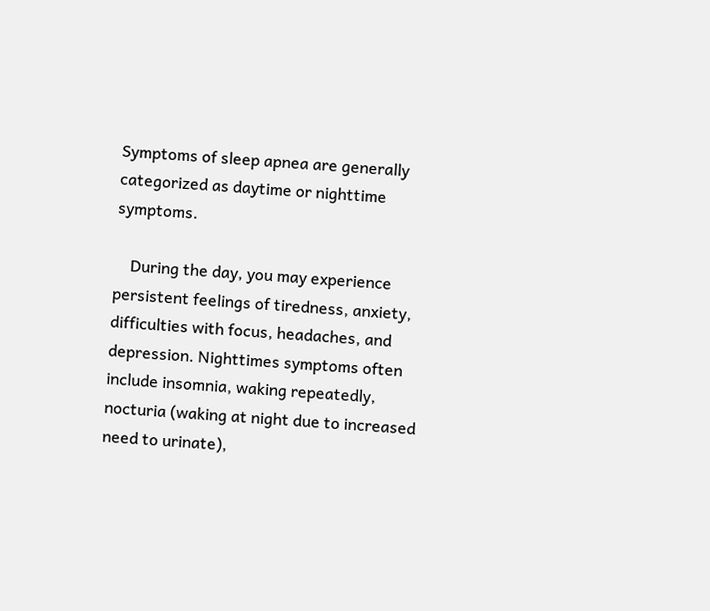Symptoms of sleep apnea are generally categorized as daytime or nighttime symptoms.

    During the day, you may experience persistent feelings of tiredness, anxiety, difficulties with focus, headaches, and depression. Nighttimes symptoms often include insomnia, waking repeatedly, nocturia (waking at night due to increased need to urinate),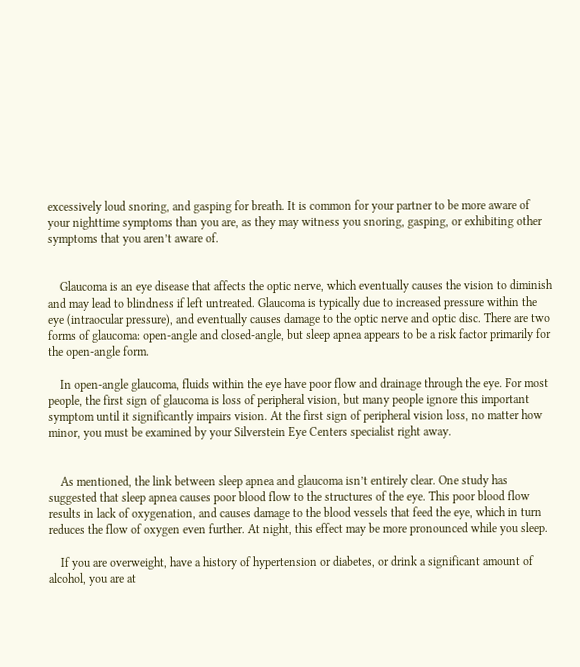excessively loud snoring, and gasping for breath. It is common for your partner to be more aware of your nighttime symptoms than you are, as they may witness you snoring, gasping, or exhibiting other symptoms that you aren’t aware of.


    Glaucoma is an eye disease that affects the optic nerve, which eventually causes the vision to diminish and may lead to blindness if left untreated. Glaucoma is typically due to increased pressure within the eye (intraocular pressure), and eventually causes damage to the optic nerve and optic disc. There are two forms of glaucoma: open-angle and closed-angle, but sleep apnea appears to be a risk factor primarily for the open-angle form.

    In open-angle glaucoma, fluids within the eye have poor flow and drainage through the eye. For most people, the first sign of glaucoma is loss of peripheral vision, but many people ignore this important symptom until it significantly impairs vision. At the first sign of peripheral vision loss, no matter how minor, you must be examined by your Silverstein Eye Centers specialist right away.


    As mentioned, the link between sleep apnea and glaucoma isn’t entirely clear. One study has suggested that sleep apnea causes poor blood flow to the structures of the eye. This poor blood flow results in lack of oxygenation, and causes damage to the blood vessels that feed the eye, which in turn reduces the flow of oxygen even further. At night, this effect may be more pronounced while you sleep.

    If you are overweight, have a history of hypertension or diabetes, or drink a significant amount of alcohol, you are at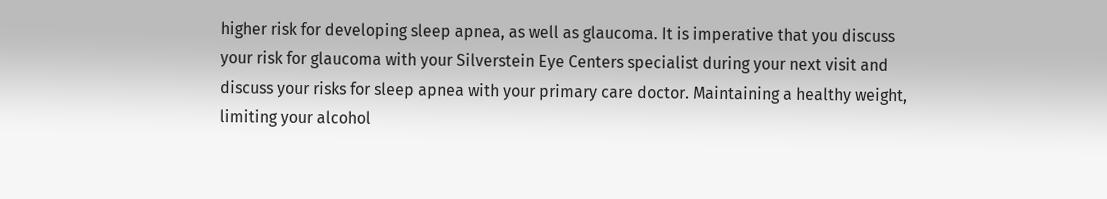higher risk for developing sleep apnea, as well as glaucoma. It is imperative that you discuss your risk for glaucoma with your Silverstein Eye Centers specialist during your next visit and discuss your risks for sleep apnea with your primary care doctor. Maintaining a healthy weight, limiting your alcohol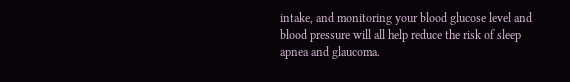intake, and monitoring your blood glucose level and blood pressure will all help reduce the risk of sleep apnea and glaucoma.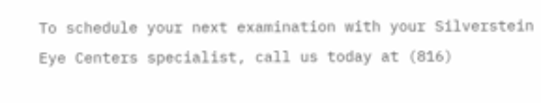To schedule your next examination with your Silverstein Eye Centers specialist, call us today at (816)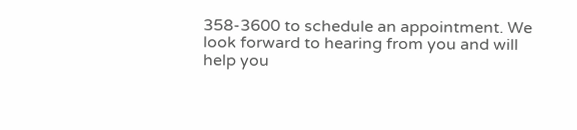358-3600 to schedule an appointment. We look forward to hearing from you and will help you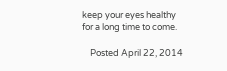keep your eyes healthy for a long time to come.

    Posted April 22, 2014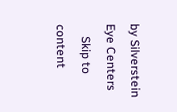by Silverstein Eye Centers
    Skip to content